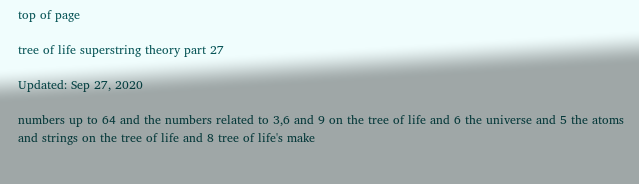top of page

tree of life superstring theory part 27

Updated: Sep 27, 2020

numbers up to 64 and the numbers related to 3,6 and 9 on the tree of life and 6 the universe and 5 the atoms and strings on the tree of life and 8 tree of life's make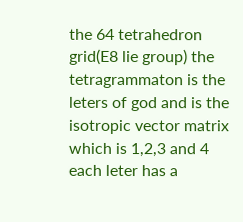the 64 tetrahedron grid(E8 lie group) the tetragrammaton is the leters of god and is the isotropic vector matrix which is 1,2,3 and 4 each leter has a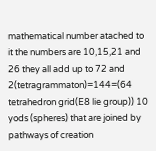mathematical number atached to it the numbers are 10,15,21 and 26 they all add up to 72 and 2(tetragrammaton)=144=(64 tetrahedron grid(E8 lie group)) 10 yods (spheres) that are joined by pathways of creation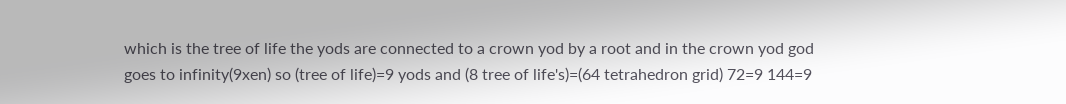which is the tree of life the yods are connected to a crown yod by a root and in the crown yod god goes to infinity(9xen) so (tree of life)=9 yods and (8 tree of life's)=(64 tetrahedron grid) 72=9 144=9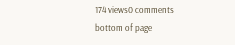174 views0 comments
bottom of page